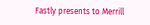Fastly presents to Merrill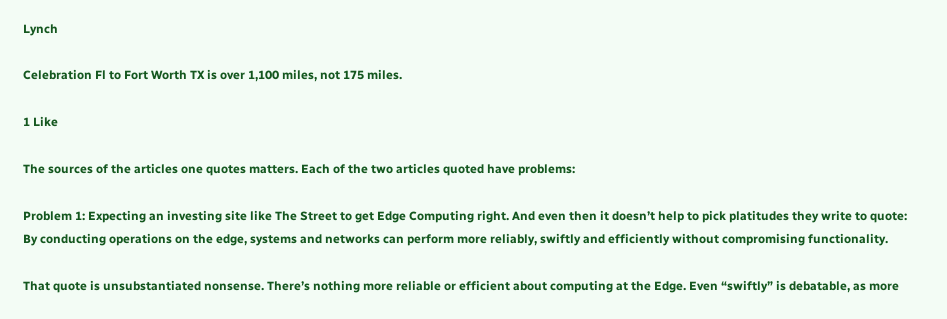Lynch

Celebration Fl to Fort Worth TX is over 1,100 miles, not 175 miles.

1 Like

The sources of the articles one quotes matters. Each of the two articles quoted have problems:

Problem 1: Expecting an investing site like The Street to get Edge Computing right. And even then it doesn’t help to pick platitudes they write to quote:
By conducting operations on the edge, systems and networks can perform more reliably, swiftly and efficiently without compromising functionality.

That quote is unsubstantiated nonsense. There’s nothing more reliable or efficient about computing at the Edge. Even “swiftly” is debatable, as more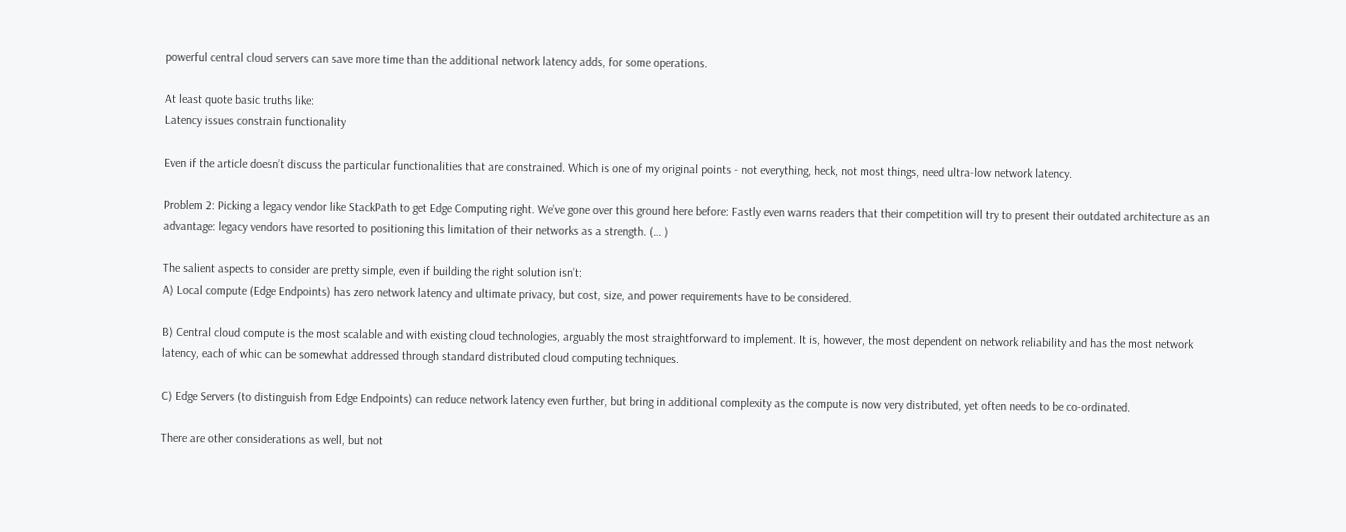powerful central cloud servers can save more time than the additional network latency adds, for some operations.

At least quote basic truths like:
Latency issues constrain functionality

Even if the article doesn’t discuss the particular functionalities that are constrained. Which is one of my original points - not everything, heck, not most things, need ultra-low network latency.

Problem 2: Picking a legacy vendor like StackPath to get Edge Computing right. We’ve gone over this ground here before: Fastly even warns readers that their competition will try to present their outdated architecture as an advantage: legacy vendors have resorted to positioning this limitation of their networks as a strength. (… )

The salient aspects to consider are pretty simple, even if building the right solution isn’t:
A) Local compute (Edge Endpoints) has zero network latency and ultimate privacy, but cost, size, and power requirements have to be considered.

B) Central cloud compute is the most scalable and with existing cloud technologies, arguably the most straightforward to implement. It is, however, the most dependent on network reliability and has the most network latency, each of whic can be somewhat addressed through standard distributed cloud computing techniques.

C) Edge Servers (to distinguish from Edge Endpoints) can reduce network latency even further, but bring in additional complexity as the compute is now very distributed, yet often needs to be co-ordinated.

There are other considerations as well, but not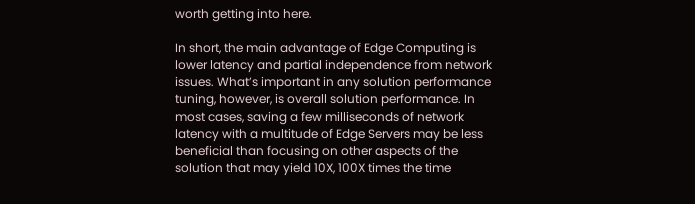worth getting into here.

In short, the main advantage of Edge Computing is lower latency and partial independence from network issues. What’s important in any solution performance tuning, however, is overall solution performance. In most cases, saving a few milliseconds of network latency with a multitude of Edge Servers may be less beneficial than focusing on other aspects of the solution that may yield 10X, 100X times the time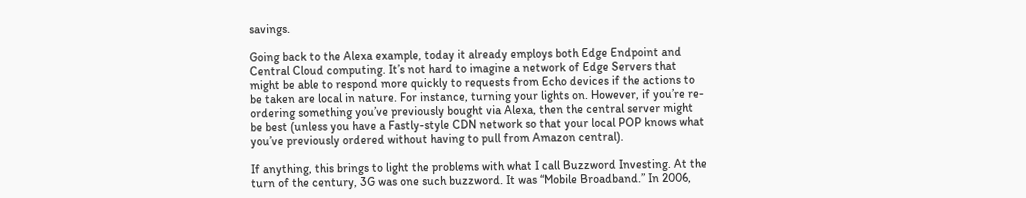savings.

Going back to the Alexa example, today it already employs both Edge Endpoint and Central Cloud computing. It’s not hard to imagine a network of Edge Servers that might be able to respond more quickly to requests from Echo devices if the actions to be taken are local in nature. For instance, turning your lights on. However, if you’re re-ordering something you’ve previously bought via Alexa, then the central server might be best (unless you have a Fastly-style CDN network so that your local POP knows what you’ve previously ordered without having to pull from Amazon central).

If anything, this brings to light the problems with what I call Buzzword Investing. At the turn of the century, 3G was one such buzzword. It was “Mobile Broadband.” In 2006,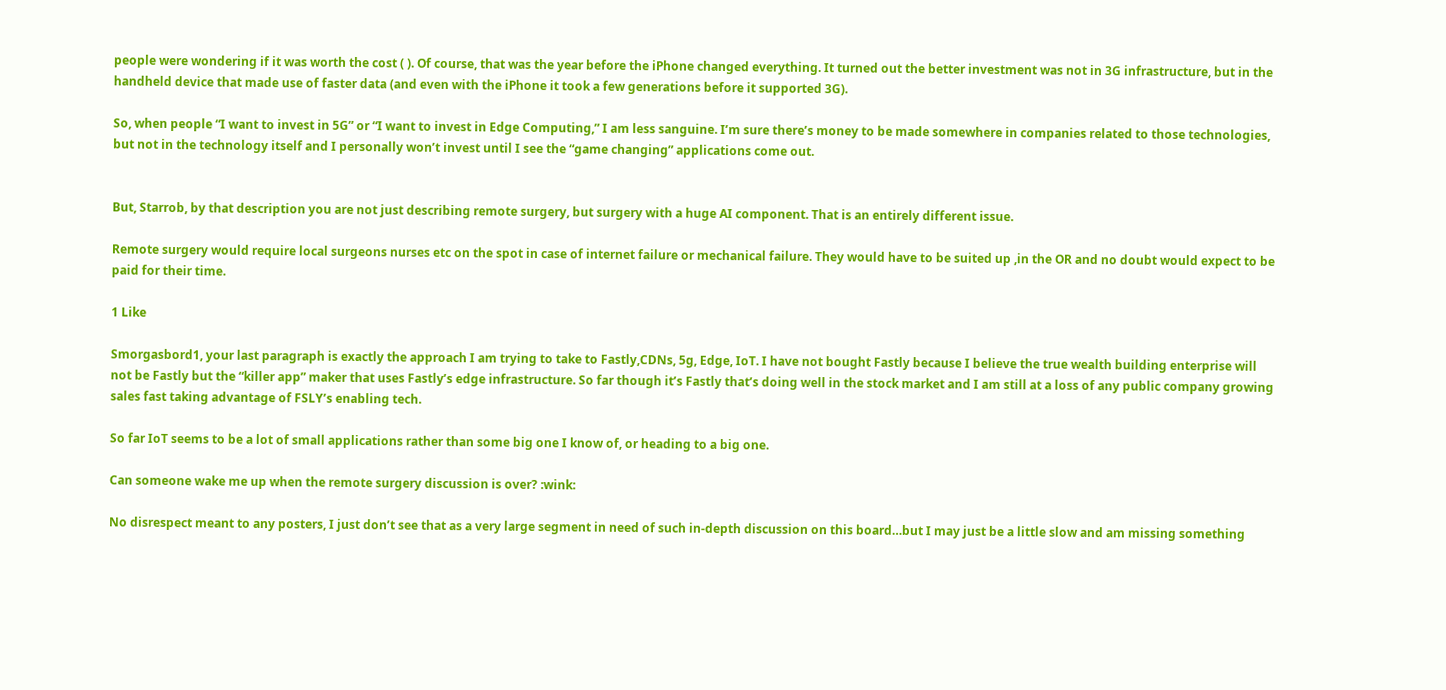people were wondering if it was worth the cost ( ). Of course, that was the year before the iPhone changed everything. It turned out the better investment was not in 3G infrastructure, but in the handheld device that made use of faster data (and even with the iPhone it took a few generations before it supported 3G).

So, when people “I want to invest in 5G” or “I want to invest in Edge Computing,” I am less sanguine. I’m sure there’s money to be made somewhere in companies related to those technologies, but not in the technology itself and I personally won’t invest until I see the “game changing” applications come out.


But, Starrob, by that description you are not just describing remote surgery, but surgery with a huge AI component. That is an entirely different issue.

Remote surgery would require local surgeons nurses etc on the spot in case of internet failure or mechanical failure. They would have to be suited up ,in the OR and no doubt would expect to be paid for their time.

1 Like

Smorgasbord1, your last paragraph is exactly the approach I am trying to take to Fastly,CDNs, 5g, Edge, IoT. I have not bought Fastly because I believe the true wealth building enterprise will not be Fastly but the “killer app” maker that uses Fastly’s edge infrastructure. So far though it’s Fastly that’s doing well in the stock market and I am still at a loss of any public company growing sales fast taking advantage of FSLY’s enabling tech.

So far IoT seems to be a lot of small applications rather than some big one I know of, or heading to a big one.

Can someone wake me up when the remote surgery discussion is over? :wink:

No disrespect meant to any posters, I just don’t see that as a very large segment in need of such in-depth discussion on this board…but I may just be a little slow and am missing something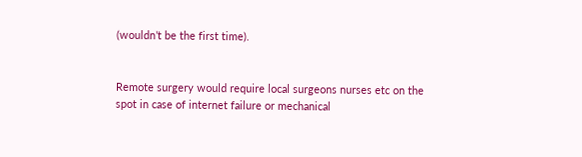(wouldn’t be the first time).


Remote surgery would require local surgeons nurses etc on the spot in case of internet failure or mechanical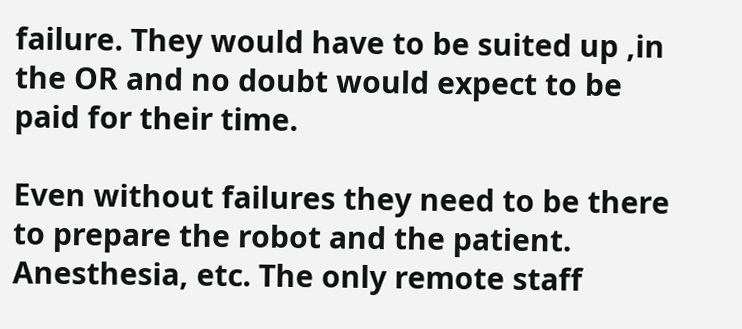failure. They would have to be suited up ,in the OR and no doubt would expect to be paid for their time.

Even without failures they need to be there to prepare the robot and the patient. Anesthesia, etc. The only remote staff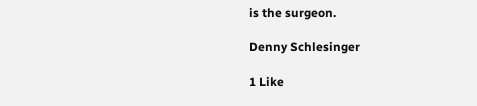is the surgeon.

Denny Schlesinger

1 Like